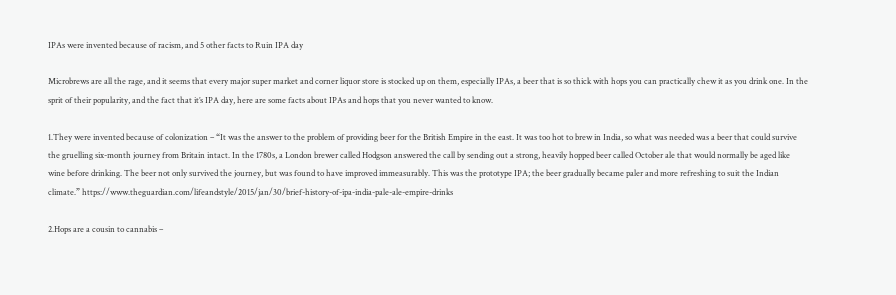IPAs were invented because of racism, and 5 other facts to Ruin IPA day

Microbrews are all the rage, and it seems that every major super market and corner liquor store is stocked up on them, especially IPAs, a beer that is so thick with hops you can practically chew it as you drink one. In the sprit of their popularity, and the fact that it’s IPA day, here are some facts about IPAs and hops that you never wanted to know.

1.They were invented because of colonization – “It was the answer to the problem of providing beer for the British Empire in the east. It was too hot to brew in India, so what was needed was a beer that could survive the gruelling six-month journey from Britain intact. In the 1780s, a London brewer called Hodgson answered the call by sending out a strong, heavily hopped beer called October ale that would normally be aged like wine before drinking. The beer not only survived the journey, but was found to have improved immeasurably. This was the prototype IPA; the beer gradually became paler and more refreshing to suit the Indian climate.” https://www.theguardian.com/lifeandstyle/2015/jan/30/brief-history-of-ipa-india-pale-ale-empire-drinks

2.Hops are a cousin to cannabis –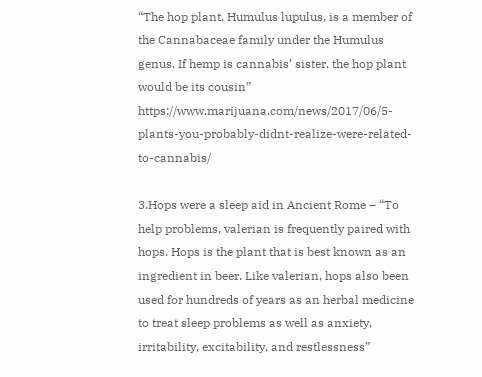“The hop plant, Humulus lupulus, is a member of the Cannabaceae family under the Humulus genus. If hemp is cannabis’ sister, the hop plant would be its cousin” https://www.marijuana.com/news/2017/06/5-plants-you-probably-didnt-realize-were-related-to-cannabis/

3.Hops were a sleep aid in Ancient Rome – “To help problems, valerian is frequently paired with hops. Hops is the plant that is best known as an ingredient in beer. Like valerian, hops also been used for hundreds of years as an herbal medicine to treat sleep problems as well as anxiety, irritability, excitability, and restlessness”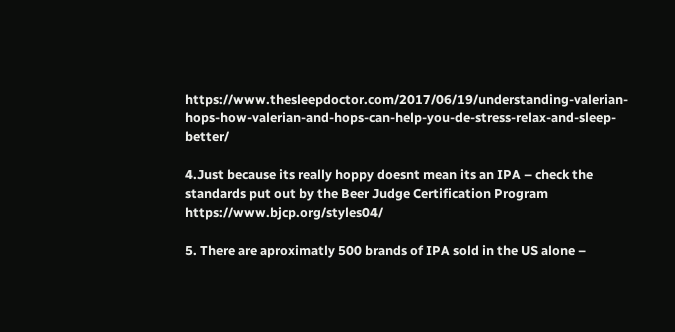https://www.thesleepdoctor.com/2017/06/19/understanding-valerian-hops-how-valerian-and-hops-can-help-you-de-stress-relax-and-sleep-better/

4.Just because its really hoppy doesnt mean its an IPA – check the standards put out by the Beer Judge Certification Program https://www.bjcp.org/styles04/

5. There are aproximatly 500 brands of IPA sold in the US alone –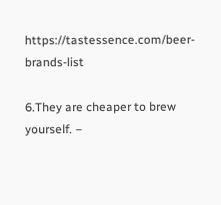https://tastessence.com/beer-brands-list

6.They are cheaper to brew yourself. –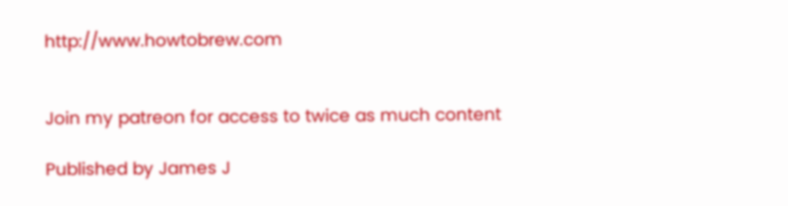http://www.howtobrew.com


Join my patreon for access to twice as much content

Published by James J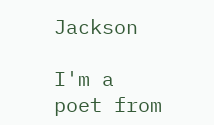Jackson

I'm a poet from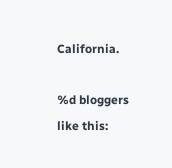California.

%d bloggers like this: